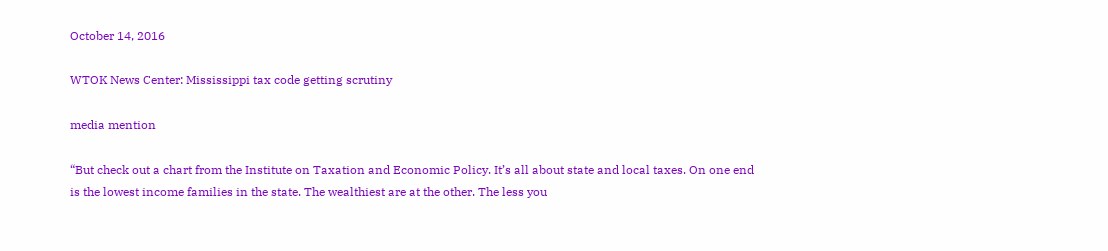October 14, 2016

WTOK News Center: Mississippi tax code getting scrutiny

media mention

“But check out a chart from the Institute on Taxation and Economic Policy. It’s all about state and local taxes. On one end is the lowest income families in the state. The wealthiest are at the other. The less you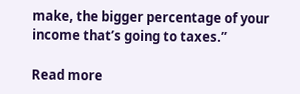make, the bigger percentage of your income that’s going to taxes.”

Read more